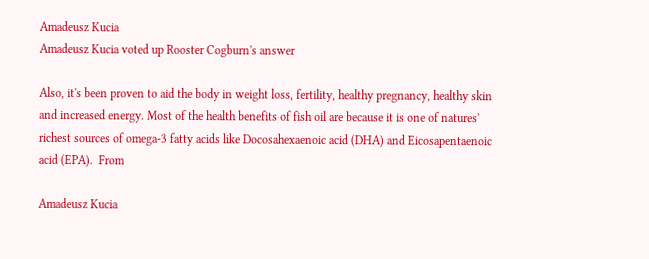Amadeusz Kucia
Amadeusz Kucia voted up Rooster Cogburn's answer

Also, it's been proven to aid the body in weight loss, fertility, healthy pregnancy, healthy skin and increased energy. Most of the health benefits of fish oil are because it is one of natures' richest sources of omega-3 fatty acids like Docosahexaenoic acid (DHA) and Eicosapentaenoic acid (EPA).  From

Amadeusz Kucia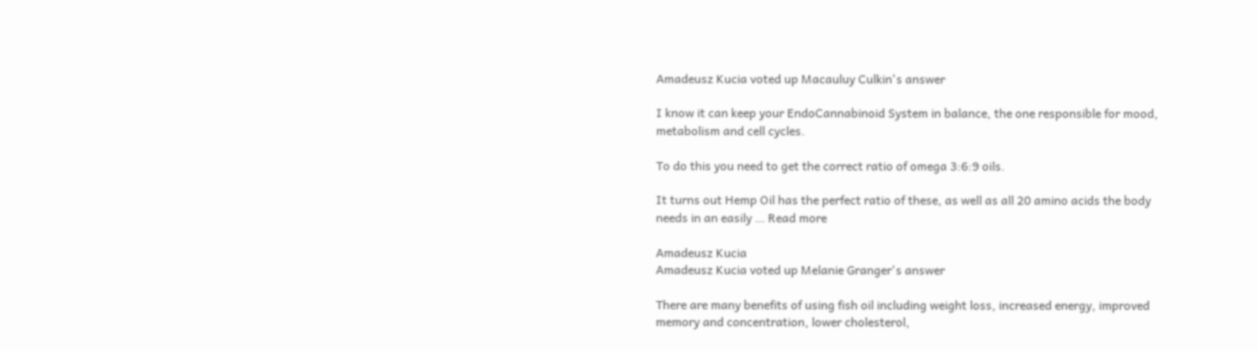Amadeusz Kucia voted up Macauluy Culkin's answer

I know it can keep your EndoCannabinoid System in balance, the one responsible for mood, metabolism and cell cycles.

To do this you need to get the correct ratio of omega 3:6:9 oils.

It turns out Hemp Oil has the perfect ratio of these, as well as all 20 amino acids the body needs in an easily … Read more

Amadeusz Kucia
Amadeusz Kucia voted up Melanie Granger's answer

There are many benefits of using fish oil including weight loss, increased energy, improved memory and concentration, lower cholesterol,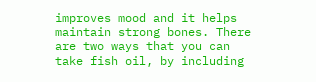improves mood and it helps maintain strong bones. There are two ways that you can take fish oil, by including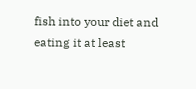fish into your diet and eating it at least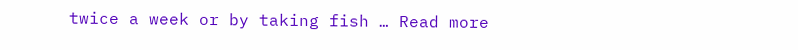twice a week or by taking fish … Read more